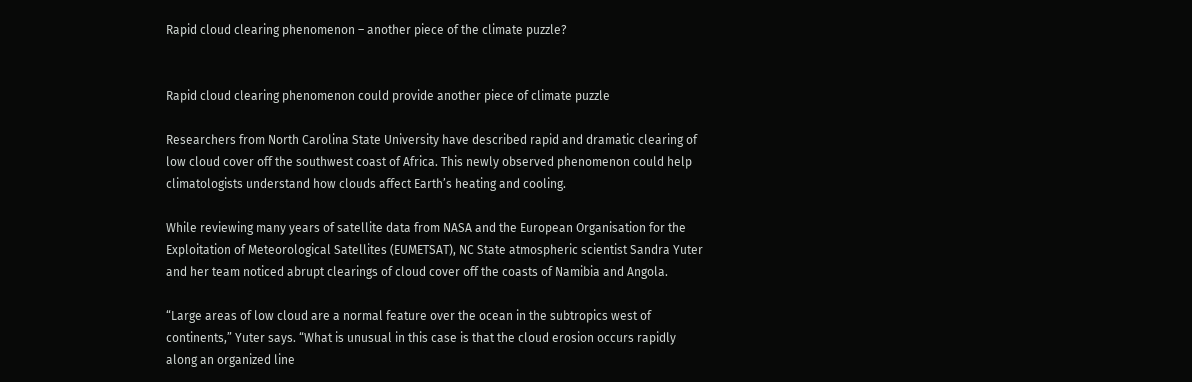Rapid cloud clearing phenomenon – another piece of the climate puzzle?


Rapid cloud clearing phenomenon could provide another piece of climate puzzle

Researchers from North Carolina State University have described rapid and dramatic clearing of low cloud cover off the southwest coast of Africa. This newly observed phenomenon could help climatologists understand how clouds affect Earth’s heating and cooling.

While reviewing many years of satellite data from NASA and the European Organisation for the Exploitation of Meteorological Satellites (EUMETSAT), NC State atmospheric scientist Sandra Yuter and her team noticed abrupt clearings of cloud cover off the coasts of Namibia and Angola.

“Large areas of low cloud are a normal feature over the ocean in the subtropics west of continents,” Yuter says. “What is unusual in this case is that the cloud erosion occurs rapidly along an organized line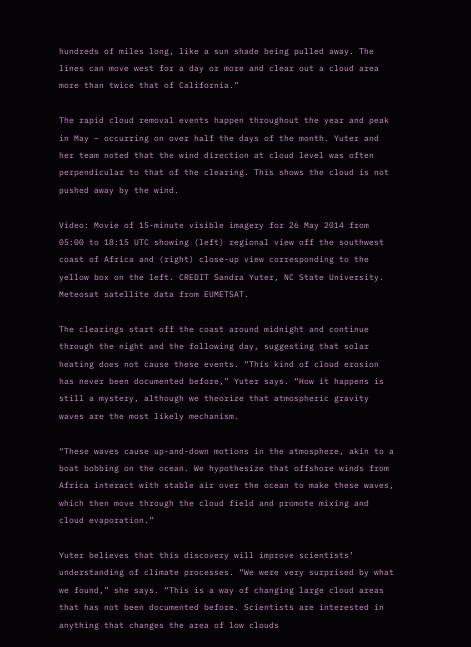hundreds of miles long, like a sun shade being pulled away. The lines can move west for a day or more and clear out a cloud area more than twice that of California.”

The rapid cloud removal events happen throughout the year and peak in May – occurring on over half the days of the month. Yuter and her team noted that the wind direction at cloud level was often perpendicular to that of the clearing. This shows the cloud is not pushed away by the wind.

Video: Movie of 15-minute visible imagery for 26 May 2014 from 05:00 to 18:15 UTC showing (left) regional view off the southwest coast of Africa and (right) close-up view corresponding to the yellow box on the left. CREDIT Sandra Yuter, NC State University. Meteosat satellite data from EUMETSAT.

The clearings start off the coast around midnight and continue through the night and the following day, suggesting that solar heating does not cause these events. “This kind of cloud erosion has never been documented before,” Yuter says. “How it happens is still a mystery, although we theorize that atmospheric gravity waves are the most likely mechanism.

“These waves cause up-and-down motions in the atmosphere, akin to a boat bobbing on the ocean. We hypothesize that offshore winds from Africa interact with stable air over the ocean to make these waves, which then move through the cloud field and promote mixing and cloud evaporation.”

Yuter believes that this discovery will improve scientists’ understanding of climate processes. “We were very surprised by what we found,” she says. “This is a way of changing large cloud areas that has not been documented before. Scientists are interested in anything that changes the area of low clouds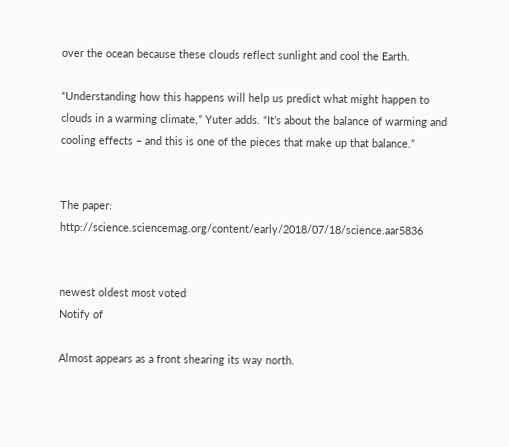over the ocean because these clouds reflect sunlight and cool the Earth.

“Understanding how this happens will help us predict what might happen to clouds in a warming climate,” Yuter adds. “It’s about the balance of warming and cooling effects – and this is one of the pieces that make up that balance.”


The paper: http://science.sciencemag.org/content/early/2018/07/18/science.aar5836


newest oldest most voted
Notify of

Almost appears as a front shearing its way north.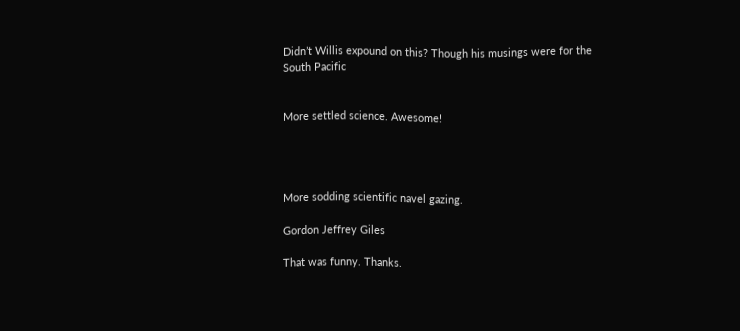Didn’t Willis expound on this? Though his musings were for the South Pacific


More settled science. Awesome!




More sodding scientific navel gazing.

Gordon Jeffrey Giles

That was funny. Thanks.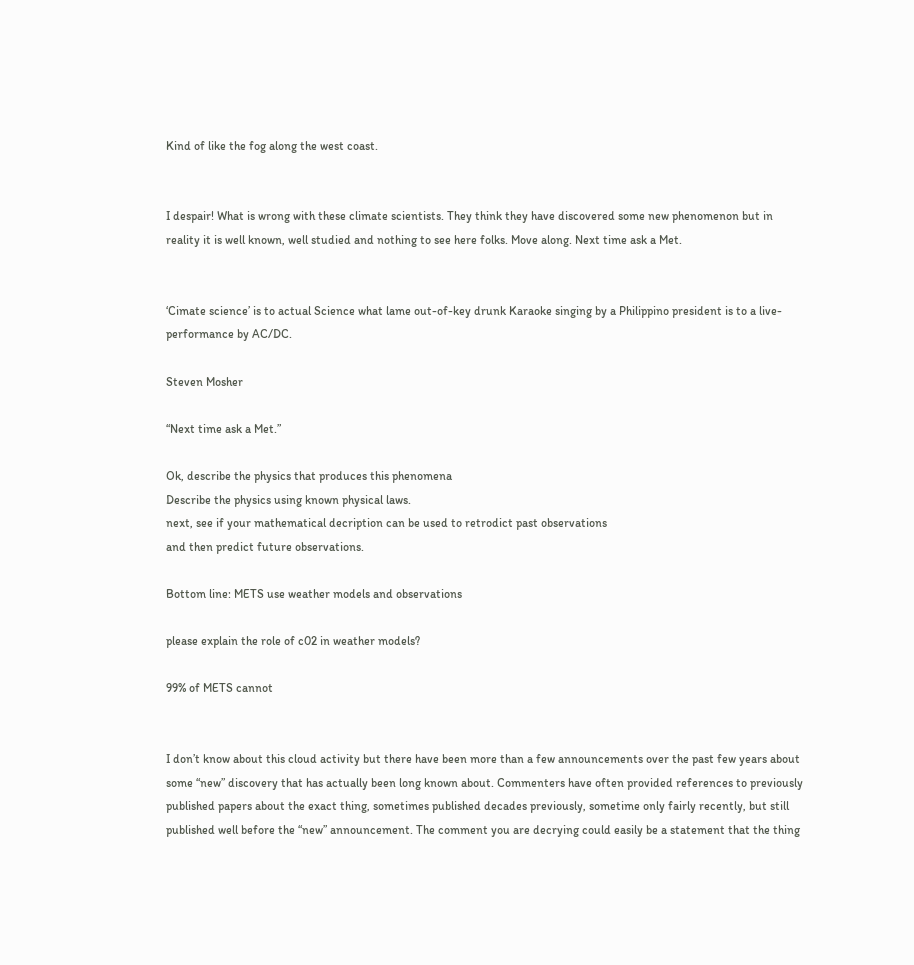Kind of like the fog along the west coast.


I despair! What is wrong with these climate scientists. They think they have discovered some new phenomenon but in reality it is well known, well studied and nothing to see here folks. Move along. Next time ask a Met.


‘Cimate science’ is to actual Science what lame out-of-key drunk Karaoke singing by a Philippino president is to a live-performance by AC/DC.

Steven Mosher

“Next time ask a Met.”

Ok, describe the physics that produces this phenomena
Describe the physics using known physical laws.
next, see if your mathematical decription can be used to retrodict past observations
and then predict future observations.

Bottom line: METS use weather models and observations

please explain the role of c02 in weather models?

99% of METS cannot


I don’t know about this cloud activity but there have been more than a few announcements over the past few years about some “new” discovery that has actually been long known about. Commenters have often provided references to previously published papers about the exact thing, sometimes published decades previously, sometime only fairly recently, but still published well before the “new” announcement. The comment you are decrying could easily be a statement that the thing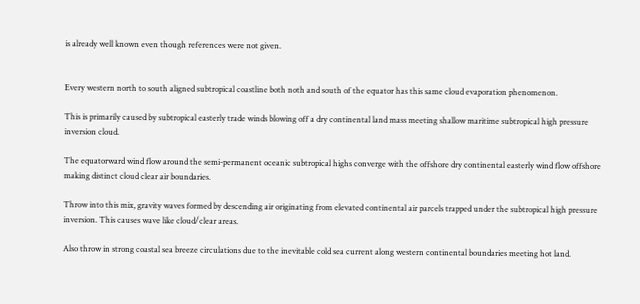is already well known even though references were not given.


Every western north to south aligned subtropical coastline both noth and south of the equator has this same cloud evaporation phenomenon.

This is primarily caused by subtropical easterly trade winds blowing off a dry continental land mass meeting shallow maritime subtropical high pressure inversion cloud.

The equatorward wind flow around the semi-permanent oceanic subtropical highs converge with the offshore dry continental easterly wind flow offshore making distinct cloud clear air boundaries.

Throw into this mix, gravity waves formed by descending air originating from elevated continental air parcels trapped under the subtropical high pressure inversion. This causes wave like cloud/clear areas.

Also throw in strong coastal sea breeze circulations due to the inevitable cold sea current along western continental boundaries meeting hot land.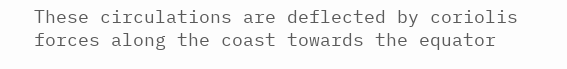These circulations are deflected by coriolis forces along the coast towards the equator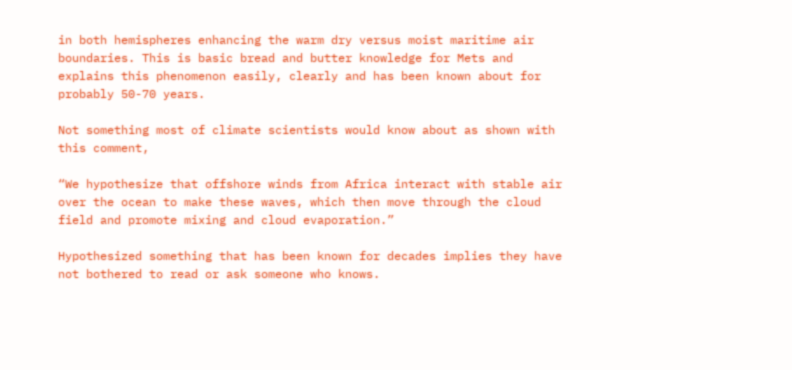in both hemispheres enhancing the warm dry versus moist maritime air boundaries. This is basic bread and butter knowledge for Mets and explains this phenomenon easily, clearly and has been known about for probably 50-70 years.

Not something most of climate scientists would know about as shown with this comment,

“We hypothesize that offshore winds from Africa interact with stable air over the ocean to make these waves, which then move through the cloud field and promote mixing and cloud evaporation.”

Hypothesized something that has been known for decades implies they have not bothered to read or ask someone who knows.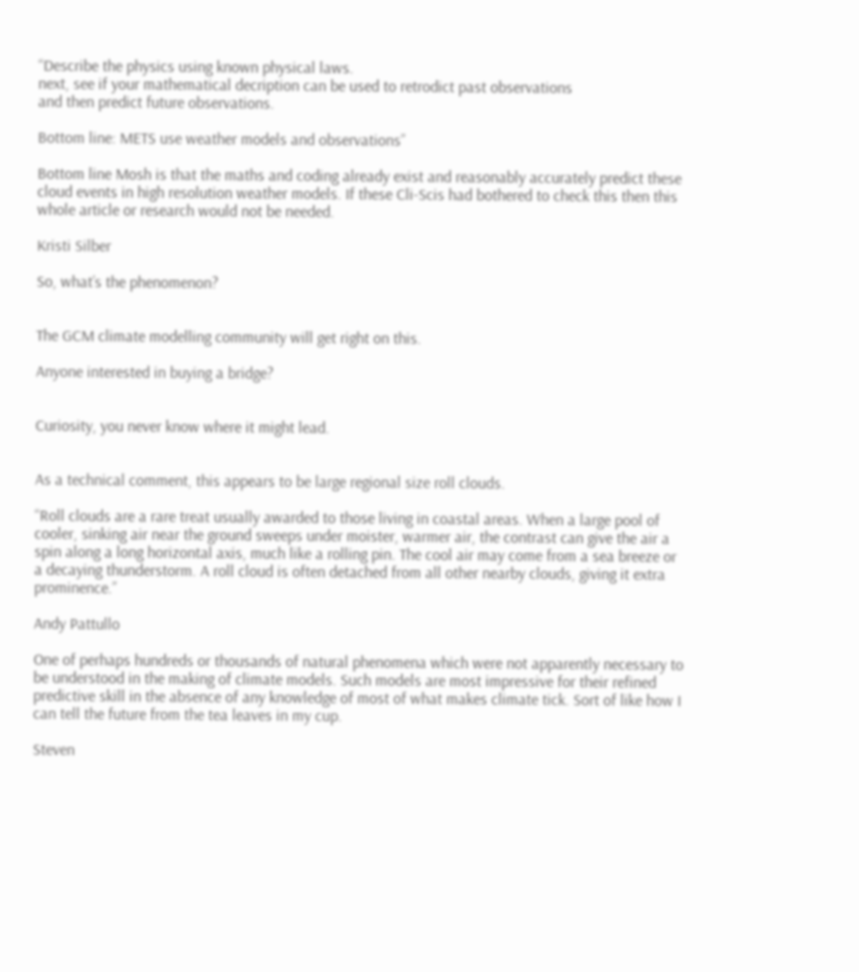“Describe the physics using known physical laws.
next, see if your mathematical decription can be used to retrodict past observations
and then predict future observations.

Bottom line: METS use weather models and observations”

Bottom line Mosh is that the maths and coding already exist and reasonably accurately predict these cloud events in high resolution weather models. If these Cli-Scis had bothered to check this then this whole article or research would not be needed.

Kristi Silber

So, what’s the phenomenon?


The GCM climate modelling community will get right on this.

Anyone interested in buying a bridge?


Curiosity, you never know where it might lead.


As a technical comment, this appears to be large regional size roll clouds.

“Roll clouds are a rare treat usually awarded to those living in coastal areas. When a large pool of cooler, sinking air near the ground sweeps under moister, warmer air, the contrast can give the air a spin along a long horizontal axis, much like a rolling pin. The cool air may come from a sea breeze or a decaying thunderstorm. A roll cloud is often detached from all other nearby clouds, giving it extra prominence.”

Andy Pattullo

One of perhaps hundreds or thousands of natural phenomena which were not apparently necessary to be understood in the making of climate models. Such models are most impressive for their refined predictive skill in the absence of any knowledge of most of what makes climate tick. Sort of like how I can tell the future from the tea leaves in my cup.

Steven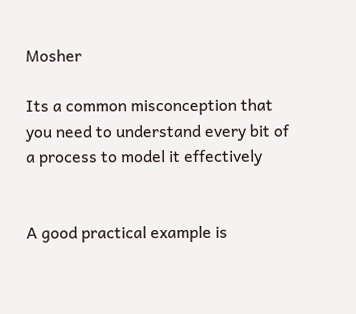Mosher

Its a common misconception that you need to understand every bit of a process to model it effectively


A good practical example is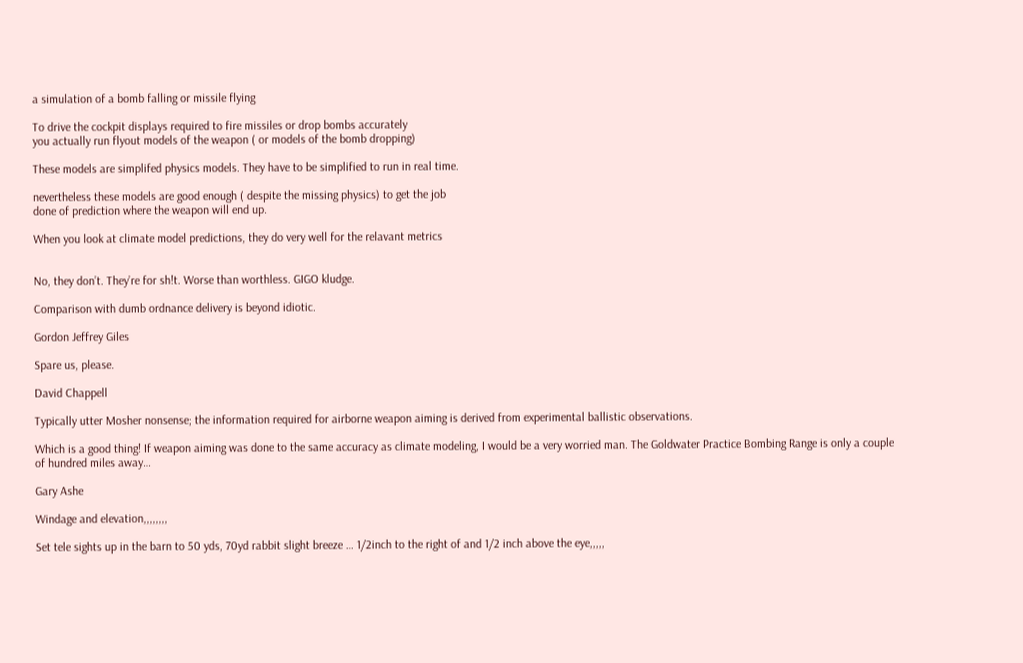a simulation of a bomb falling or missile flying

To drive the cockpit displays required to fire missiles or drop bombs accurately
you actually run flyout models of the weapon ( or models of the bomb dropping)

These models are simplifed physics models. They have to be simplified to run in real time.

nevertheless these models are good enough ( despite the missing physics) to get the job
done of prediction where the weapon will end up.

When you look at climate model predictions, they do very well for the relavant metrics


No, they don’t. They’re for sh!t. Worse than worthless. GIGO kludge.

Comparison with dumb ordnance delivery is beyond idiotic.

Gordon Jeffrey Giles

Spare us, please.

David Chappell

Typically utter Mosher nonsense; the information required for airborne weapon aiming is derived from experimental ballistic observations.

Which is a good thing! If weapon aiming was done to the same accuracy as climate modeling, I would be a very worried man. The Goldwater Practice Bombing Range is only a couple of hundred miles away…

Gary Ashe

Windage and elevation,,,,,,,,

Set tele sights up in the barn to 50 yds, 70yd rabbit slight breeze … 1/2inch to the right of and 1/2 inch above the eye,,,,,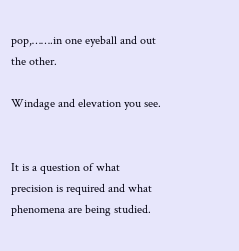pop,…….in one eyeball and out the other.

Windage and elevation you see.


It is a question of what precision is required and what phenomena are being studied.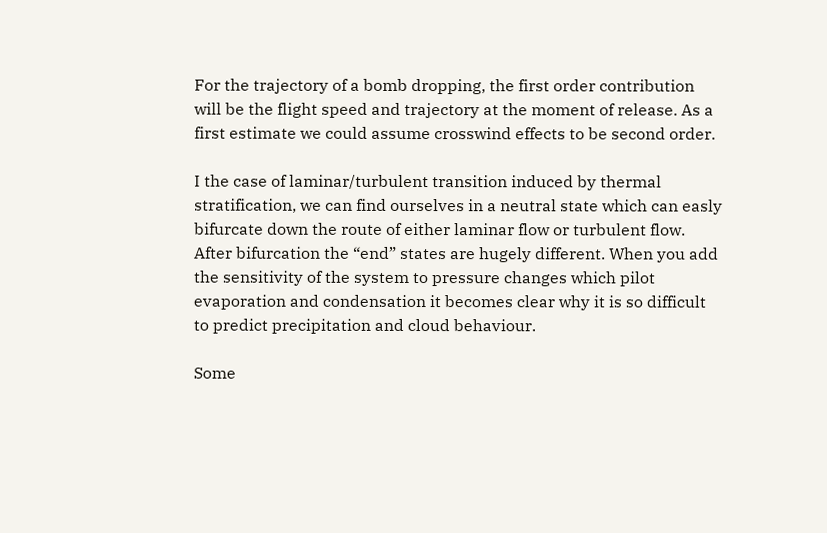For the trajectory of a bomb dropping, the first order contribution will be the flight speed and trajectory at the moment of release. As a first estimate we could assume crosswind effects to be second order.

I the case of laminar/turbulent transition induced by thermal stratification, we can find ourselves in a neutral state which can easly bifurcate down the route of either laminar flow or turbulent flow. After bifurcation the “end” states are hugely different. When you add the sensitivity of the system to pressure changes which pilot evaporation and condensation it becomes clear why it is so difficult to predict precipitation and cloud behaviour.

Some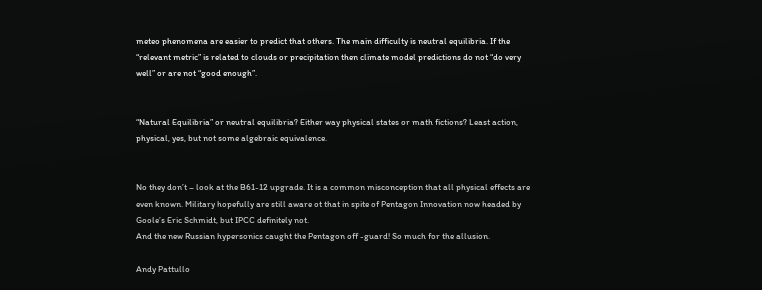meteo phenomena are easier to predict that others. The main difficulty is neutral equilibria. If the “relevant metric” is related to clouds or precipitation then climate model predictions do not “do very well” or are not “good enough”.


“Natural Equilibria” or neutral equilibria? Either way physical states or math fictions? Least action, physical, yes, but not some algebraic equivalence.


No they don’t – look at the B61-12 upgrade. It is a common misconception that all physical effects are even known. Military hopefully are still aware ot that in spite of Pentagon Innovation now headed by Goole’s Eric Schmidt, but IPCC definitely not.
And the new Russian hypersonics caught the Pentagon off -guard! So much for the allusion.

Andy Pattullo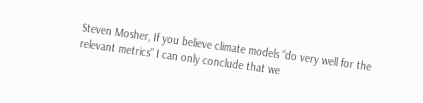Steven Mosher, If you believe climate models “do very well for the relevant metrics” I can only conclude that we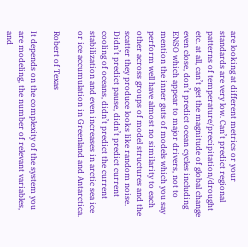are looking at different metrics or your standards are very low. Can’t predict regional patterns of temperature/precipitation/drought etc. at all, can’t get the magnitude of global change even close, don’t predict ocean cycles including ENSO which appear to major drivers, not to mention the inner guts of models which you say perform well have almost no similarity to each other across groups of model structures and the scatter they produce looks like random noise. Didn’t predict pause, didn’t predict current cooling of oceans, didn’t predict the current stabilization and even increases in arctic sea ice or ice accumulation in Greenland and Antarctica.

Robert of Texas

It depends on the complexity of the system you are modeling, the number of relevant variables, and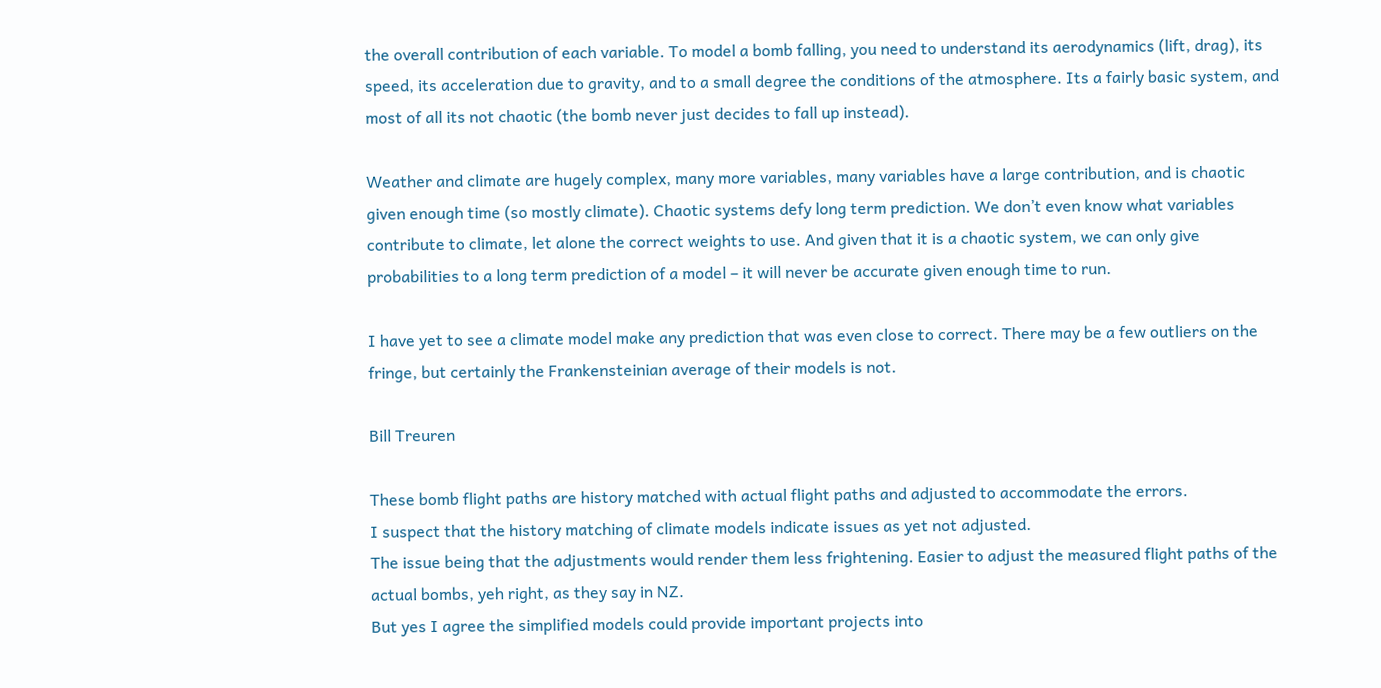the overall contribution of each variable. To model a bomb falling, you need to understand its aerodynamics (lift, drag), its speed, its acceleration due to gravity, and to a small degree the conditions of the atmosphere. Its a fairly basic system, and most of all its not chaotic (the bomb never just decides to fall up instead).

Weather and climate are hugely complex, many more variables, many variables have a large contribution, and is chaotic given enough time (so mostly climate). Chaotic systems defy long term prediction. We don’t even know what variables contribute to climate, let alone the correct weights to use. And given that it is a chaotic system, we can only give probabilities to a long term prediction of a model – it will never be accurate given enough time to run.

I have yet to see a climate model make any prediction that was even close to correct. There may be a few outliers on the fringe, but certainly the Frankensteinian average of their models is not.

Bill Treuren

These bomb flight paths are history matched with actual flight paths and adjusted to accommodate the errors.
I suspect that the history matching of climate models indicate issues as yet not adjusted.
The issue being that the adjustments would render them less frightening. Easier to adjust the measured flight paths of the actual bombs, yeh right, as they say in NZ.
But yes I agree the simplified models could provide important projects into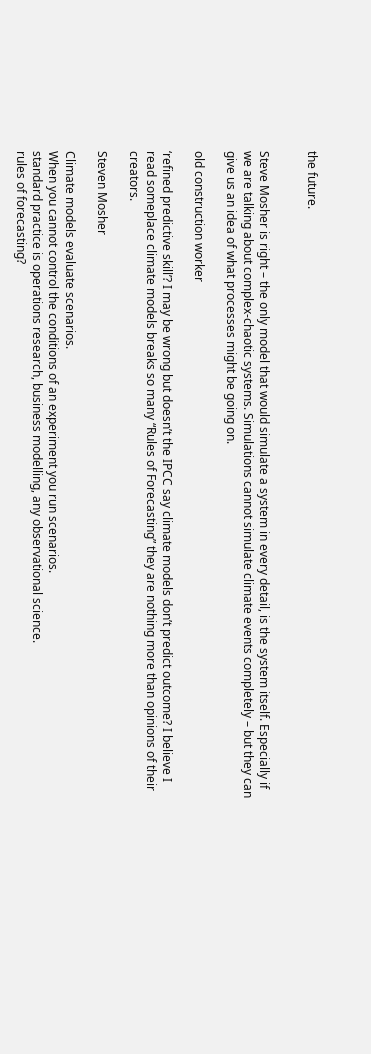the future.


Steve Mosher is right – the only model that would simulate a system in every detail, is the system itself. Especially if we are talking about complex-chaotic systems. Simulations cannot simulate climate events completely – but they can give us an idea of what processes might be going on.

old construction worker

‘refined predictive skill’? I may be wrong but doesn’t the IPCC say climate models don’t predict outcome? I believe I read someplace climate models breaks so many “Rules of Forecasting” they are nothing more than opinions of their creators.

Steven Mosher

Climate models evaluate scenarios.
When you cannot control the conditions of an experiment you run scenarios.
standard practice is operations research, business modelling, any observational science.
rules of forecasting?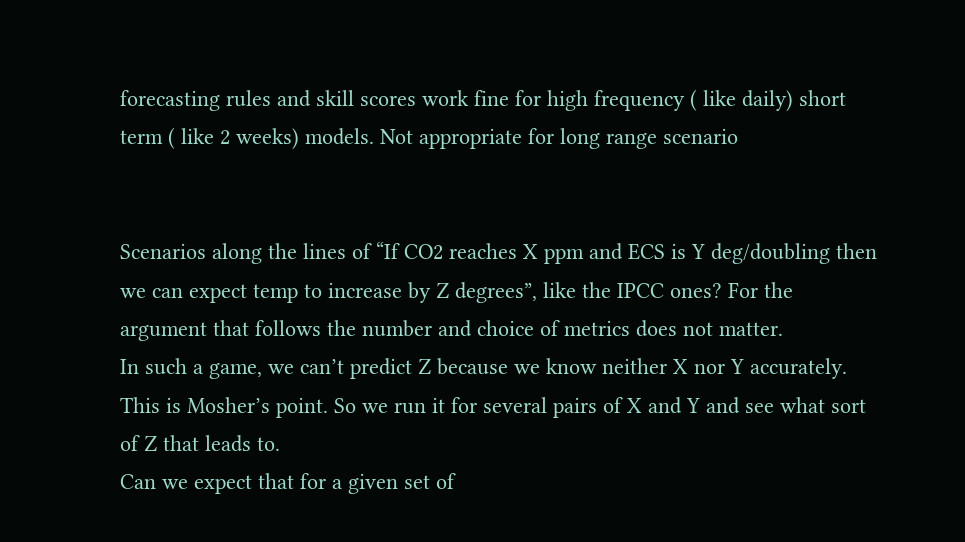forecasting rules and skill scores work fine for high frequency ( like daily) short term ( like 2 weeks) models. Not appropriate for long range scenario


Scenarios along the lines of “If CO2 reaches X ppm and ECS is Y deg/doubling then we can expect temp to increase by Z degrees”, like the IPCC ones? For the argument that follows the number and choice of metrics does not matter.
In such a game, we can’t predict Z because we know neither X nor Y accurately. This is Mosher’s point. So we run it for several pairs of X and Y and see what sort of Z that leads to.
Can we expect that for a given set of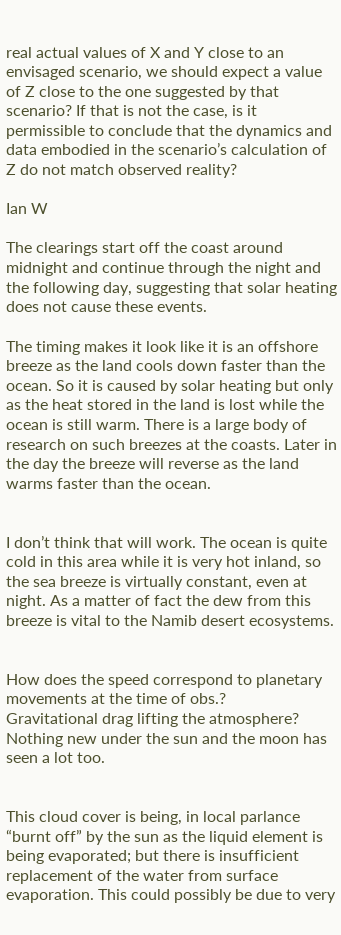real actual values of X and Y close to an envisaged scenario, we should expect a value of Z close to the one suggested by that scenario? If that is not the case, is it permissible to conclude that the dynamics and data embodied in the scenario’s calculation of Z do not match observed reality?

Ian W

The clearings start off the coast around midnight and continue through the night and the following day, suggesting that solar heating does not cause these events.

The timing makes it look like it is an offshore breeze as the land cools down faster than the ocean. So it is caused by solar heating but only as the heat stored in the land is lost while the ocean is still warm. There is a large body of research on such breezes at the coasts. Later in the day the breeze will reverse as the land warms faster than the ocean.


I don’t think that will work. The ocean is quite cold in this area while it is very hot inland, so the sea breeze is virtually constant, even at night. As a matter of fact the dew from this breeze is vital to the Namib desert ecosystems.


How does the speed correspond to planetary movements at the time of obs.?
Gravitational drag lifting the atmosphere?
Nothing new under the sun and the moon has seen a lot too.


This cloud cover is being, in local parlance “burnt off” by the sun as the liquid element is being evaporated; but there is insufficient replacement of the water from surface evaporation. This could possibly be due to very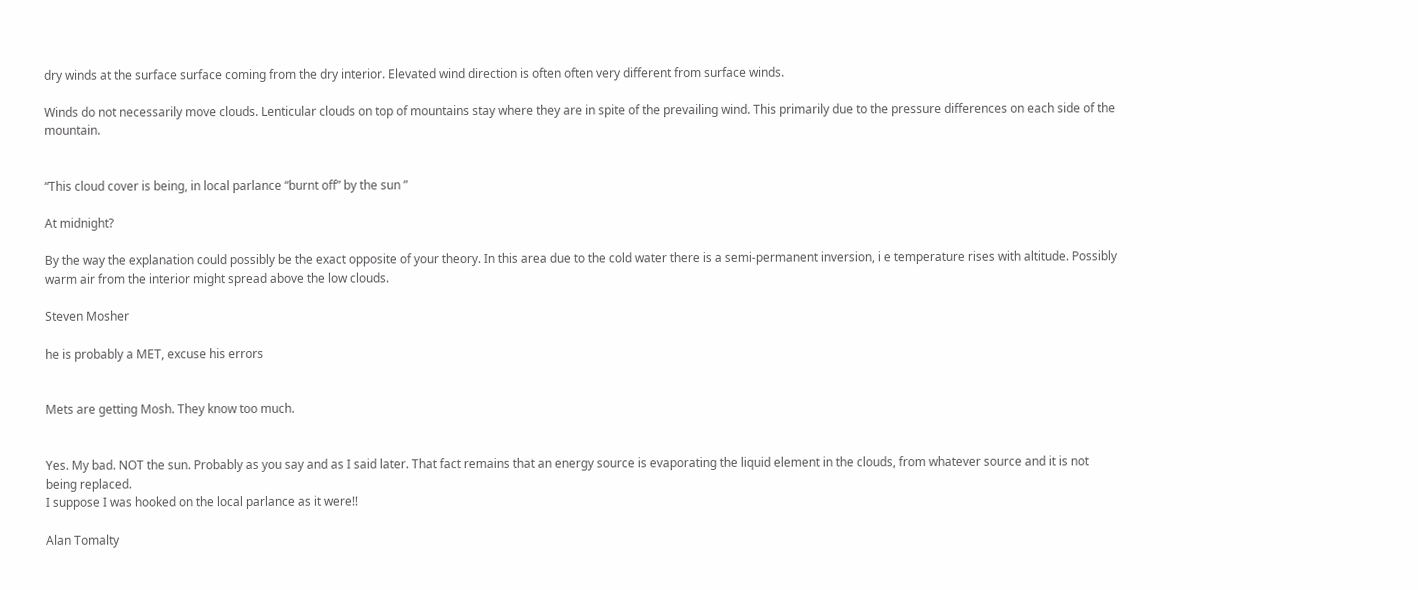dry winds at the surface surface coming from the dry interior. Elevated wind direction is often often very different from surface winds.

Winds do not necessarily move clouds. Lenticular clouds on top of mountains stay where they are in spite of the prevailing wind. This primarily due to the pressure differences on each side of the mountain.


“This cloud cover is being, in local parlance “burnt off” by the sun ”

At midnight?

By the way the explanation could possibly be the exact opposite of your theory. In this area due to the cold water there is a semi-permanent inversion, i e temperature rises with altitude. Possibly warm air from the interior might spread above the low clouds.

Steven Mosher

he is probably a MET, excuse his errors


Mets are getting Mosh. They know too much.


Yes. My bad. NOT the sun. Probably as you say and as I said later. That fact remains that an energy source is evaporating the liquid element in the clouds, from whatever source and it is not being replaced.
I suppose I was hooked on the local parlance as it were!!

Alan Tomalty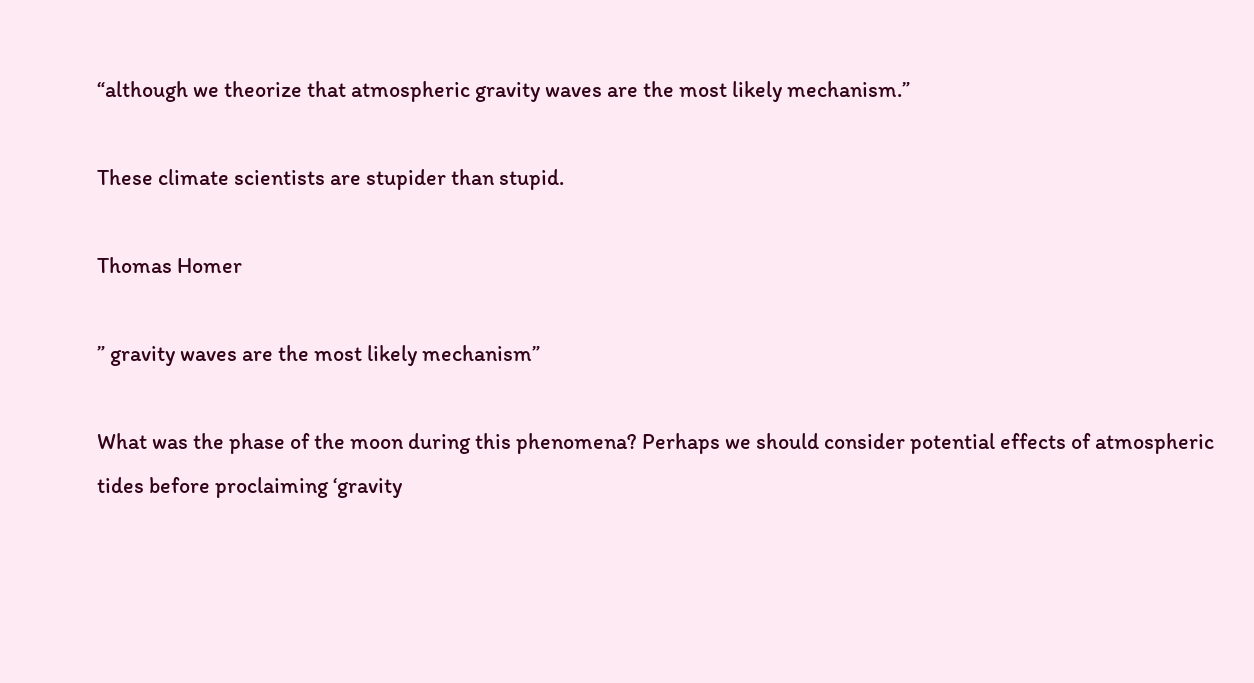“although we theorize that atmospheric gravity waves are the most likely mechanism.”

These climate scientists are stupider than stupid.

Thomas Homer

” gravity waves are the most likely mechanism”

What was the phase of the moon during this phenomena? Perhaps we should consider potential effects of atmospheric tides before proclaiming ‘gravity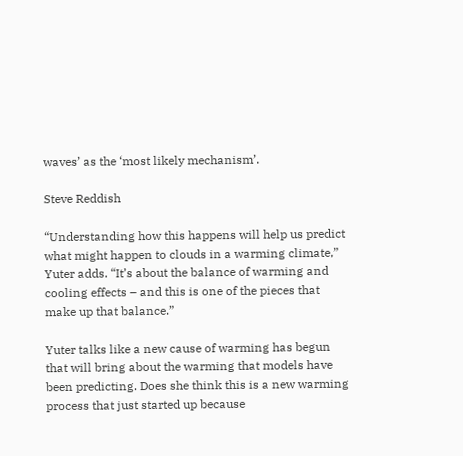waves’ as the ‘most likely mechanism’.

Steve Reddish

“Understanding how this happens will help us predict what might happen to clouds in a warming climate,” Yuter adds. “It’s about the balance of warming and cooling effects – and this is one of the pieces that make up that balance.”

Yuter talks like a new cause of warming has begun that will bring about the warming that models have been predicting. Does she think this is a new warming process that just started up because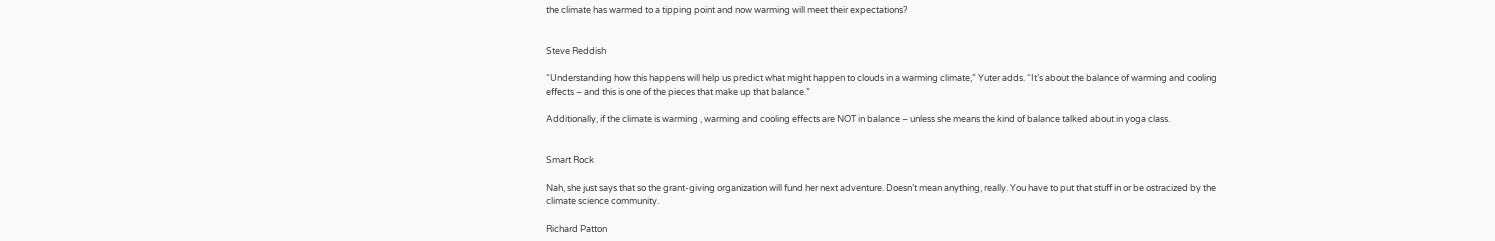the climate has warmed to a tipping point and now warming will meet their expectations?


Steve Reddish

“Understanding how this happens will help us predict what might happen to clouds in a warming climate,” Yuter adds. “It’s about the balance of warming and cooling effects – and this is one of the pieces that make up that balance.”

Additionally, if the climate is warming , warming and cooling effects are NOT in balance – unless she means the kind of balance talked about in yoga class.


Smart Rock

Nah, she just says that so the grant-giving organization will fund her next adventure. Doesn’t mean anything, really. You have to put that stuff in or be ostracized by the climate science community.

Richard Patton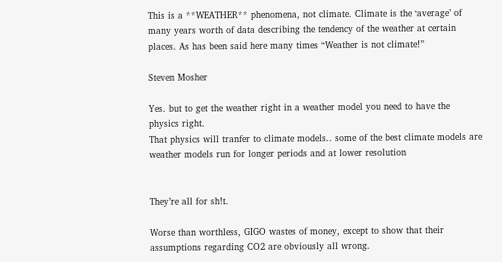This is a **WEATHER** phenomena, not climate. Climate is the ‘average’ of many years worth of data describing the tendency of the weather at certain places. As has been said here many times “Weather is not climate!”

Steven Mosher

Yes. but to get the weather right in a weather model you need to have the physics right.
That physics will tranfer to climate models.. some of the best climate models are weather models run for longer periods and at lower resolution


They’re all for sh!t.

Worse than worthless, GIGO wastes of money, except to show that their assumptions regarding CO2 are obviously all wrong.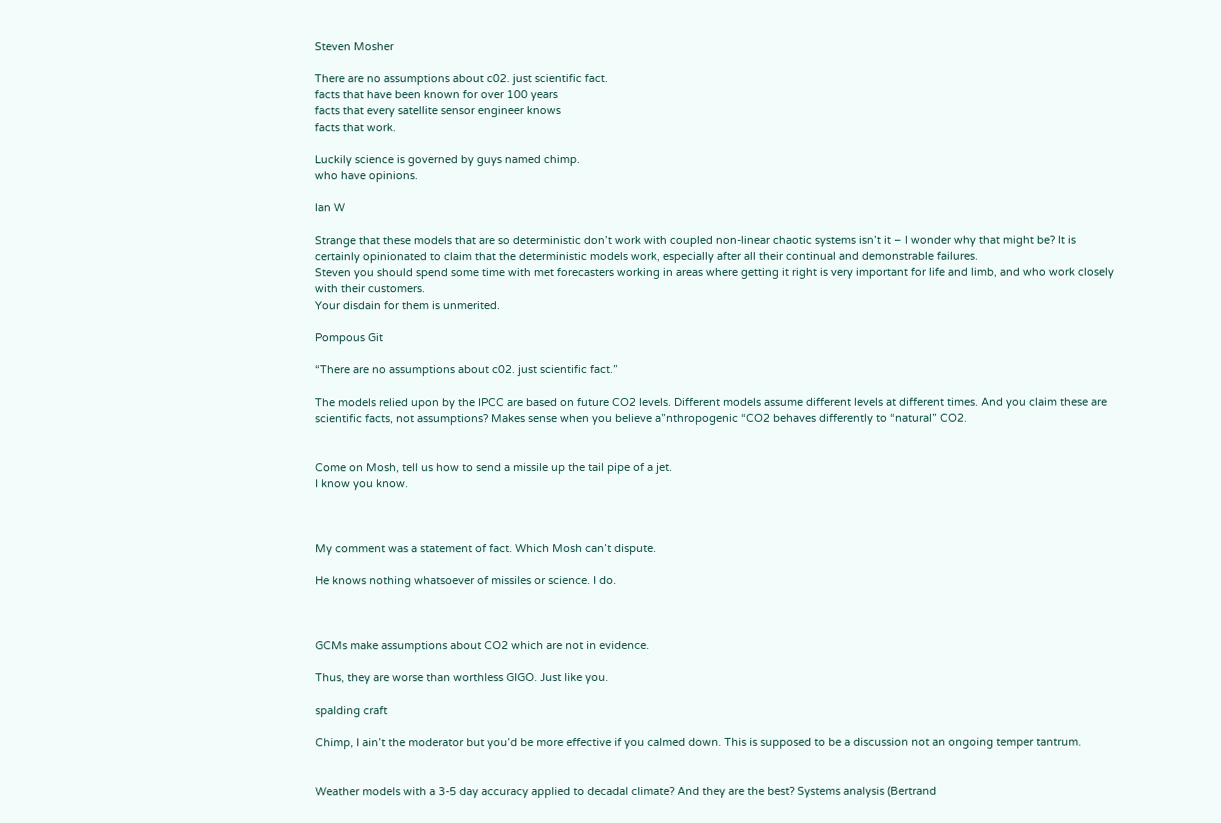Steven Mosher

There are no assumptions about c02. just scientific fact.
facts that have been known for over 100 years
facts that every satellite sensor engineer knows
facts that work.

Luckily science is governed by guys named chimp.
who have opinions.

Ian W

Strange that these models that are so deterministic don’t work with coupled non-linear chaotic systems isn’t it – I wonder why that might be? It is certainly opinionated to claim that the deterministic models work, especially after all their continual and demonstrable failures.
Steven you should spend some time with met forecasters working in areas where getting it right is very important for life and limb, and who work closely with their customers.
Your disdain for them is unmerited.

Pompous Git

“There are no assumptions about c02. just scientific fact.”

The models relied upon by the IPCC are based on future CO2 levels. Different models assume different levels at different times. And you claim these are scientific facts, not assumptions? Makes sense when you believe a”nthropogenic “CO2 behaves differently to “natural” CO2.


Come on Mosh, tell us how to send a missile up the tail pipe of a jet.
I know you know.



My comment was a statement of fact. Which Mosh can’t dispute.

He knows nothing whatsoever of missiles or science. I do.



GCMs make assumptions about CO2 which are not in evidence.

Thus, they are worse than worthless GIGO. Just like you.

spalding craft

Chimp, I ain’t the moderator but you’d be more effective if you calmed down. This is supposed to be a discussion not an ongoing temper tantrum.


Weather models with a 3-5 day accuracy applied to decadal climate? And they are the best? Systems analysis (Bertrand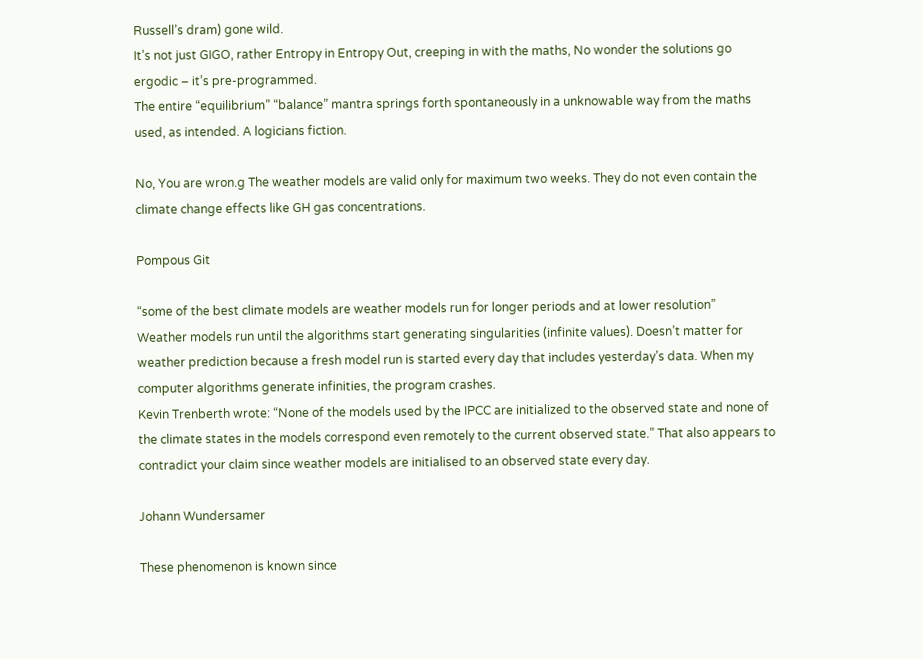Russell’s dram) gone wild.
It’s not just GIGO, rather Entropy in Entropy Out, creeping in with the maths, No wonder the solutions go ergodic – it’s pre-programmed.
The entire “equilibrium” “balance” mantra springs forth spontaneously in a unknowable way from the maths used, as intended. A logicians fiction.

No, You are wron.g The weather models are valid only for maximum two weeks. They do not even contain the climate change effects like GH gas concentrations.

Pompous Git

“some of the best climate models are weather models run for longer periods and at lower resolution”
Weather models run until the algorithms start generating singularities (infinite values). Doesn’t matter for weather prediction because a fresh model run is started every day that includes yesterday’s data. When my computer algorithms generate infinities, the program crashes.
Kevin Trenberth wrote: “None of the models used by the IPCC are initialized to the observed state and none of the climate states in the models correspond even remotely to the current observed state.” That also appears to contradict your claim since weather models are initialised to an observed state every day.

Johann Wundersamer

These phenomenon is known since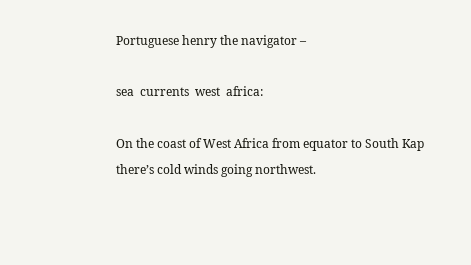Portuguese henry the navigator –

sea  currents  west  africa:

On the coast of West Africa from equator to South Kap there’s cold winds going northwest.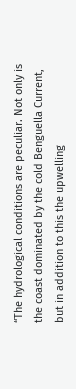“The hydrological conditions are peculiar. Not only is the coast dominated by the cold Benguella Current, but in addition to this the upwelling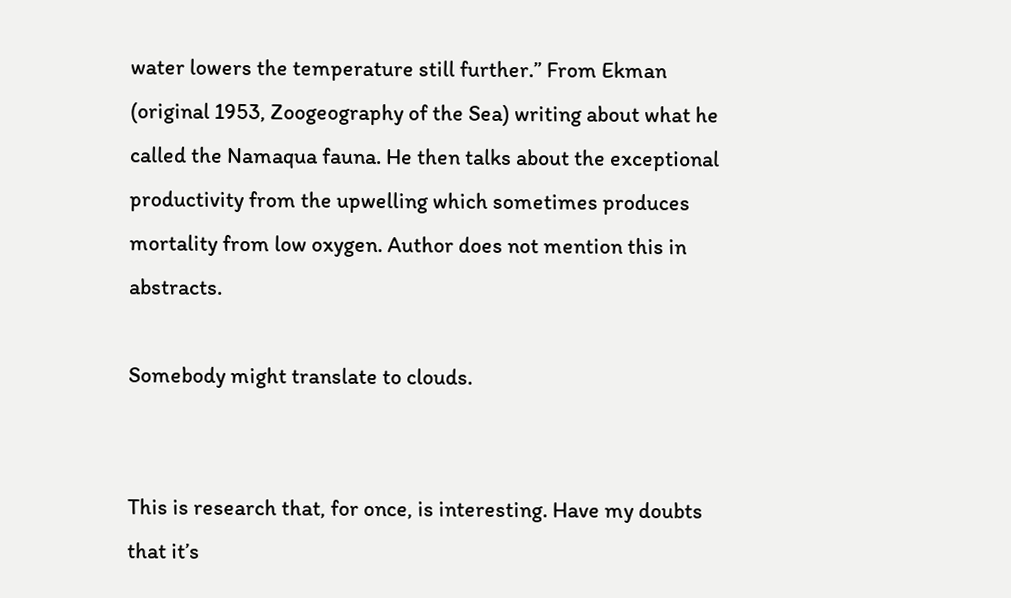water lowers the temperature still further.” From Ekman (original 1953, Zoogeography of the Sea) writing about what he called the Namaqua fauna. He then talks about the exceptional productivity from the upwelling which sometimes produces mortality from low oxygen. Author does not mention this in abstracts.

Somebody might translate to clouds.


This is research that, for once, is interesting. Have my doubts that it’s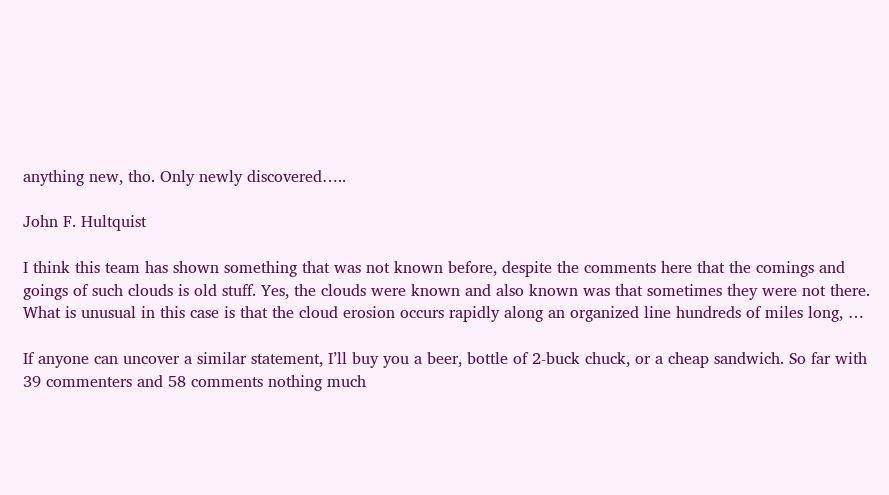anything new, tho. Only newly discovered…..

John F. Hultquist

I think this team has shown something that was not known before, despite the comments here that the comings and goings of such clouds is old stuff. Yes, the clouds were known and also known was that sometimes they were not there.
What is unusual in this case is that the cloud erosion occurs rapidly along an organized line hundreds of miles long, …

If anyone can uncover a similar statement, I’ll buy you a beer, bottle of 2-buck chuck, or a cheap sandwich. So far with 39 commenters and 58 comments nothing much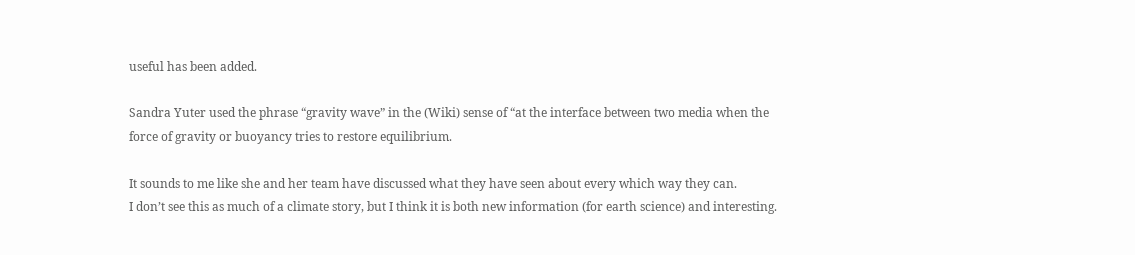useful has been added.

Sandra Yuter used the phrase “gravity wave” in the (Wiki) sense of “at the interface between two media when the force of gravity or buoyancy tries to restore equilibrium.

It sounds to me like she and her team have discussed what they have seen about every which way they can.
I don’t see this as much of a climate story, but I think it is both new information (for earth science) and interesting.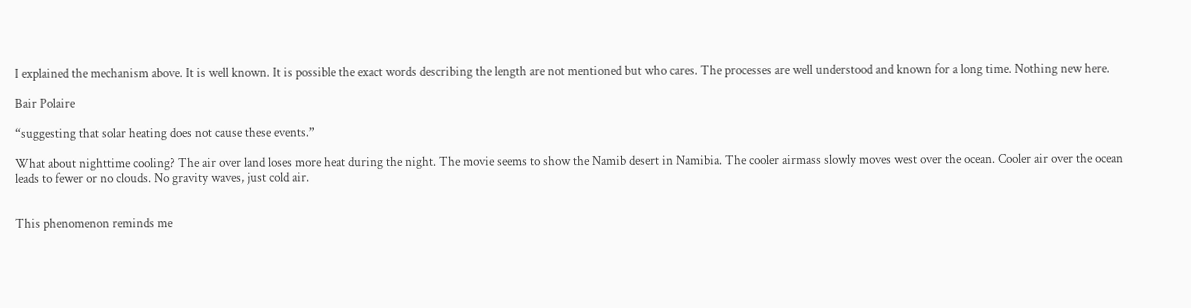I explained the mechanism above. It is well known. It is possible the exact words describing the length are not mentioned but who cares. The processes are well understood and known for a long time. Nothing new here.

Bair Polaire

“suggesting that solar heating does not cause these events.”

What about nighttime cooling? The air over land loses more heat during the night. The movie seems to show the Namib desert in Namibia. The cooler airmass slowly moves west over the ocean. Cooler air over the ocean leads to fewer or no clouds. No gravity waves, just cold air.


This phenomenon reminds me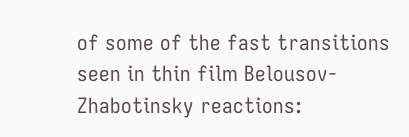of some of the fast transitions seen in thin film Belousov-Zhabotinsky reactions: